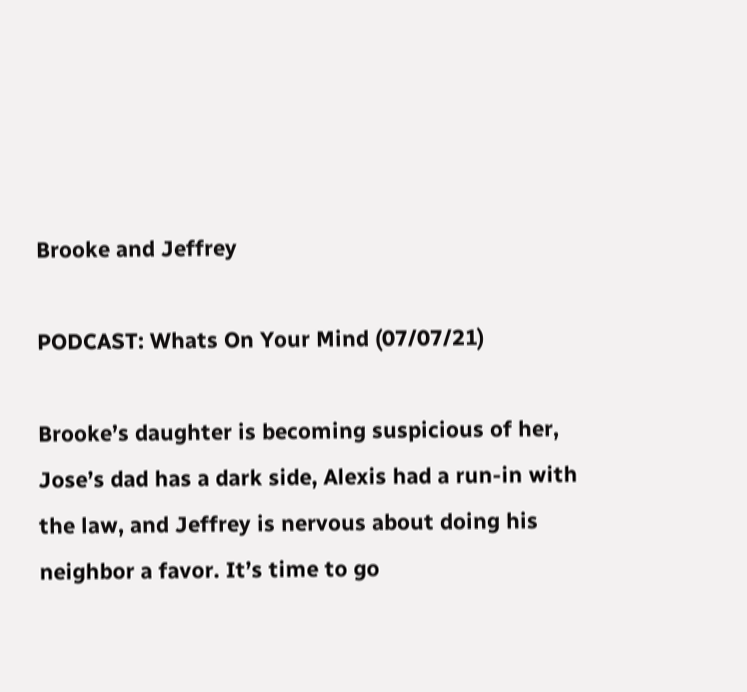Brooke and Jeffrey

PODCAST: Whats On Your Mind (07/07/21)

Brooke’s daughter is becoming suspicious of her, Jose’s dad has a dark side, Alexis had a run-in with the law, and Jeffrey is nervous about doing his neighbor a favor. It’s time to go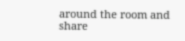around the room and share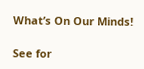What’s On Our Minds!

See for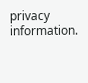privacy information.